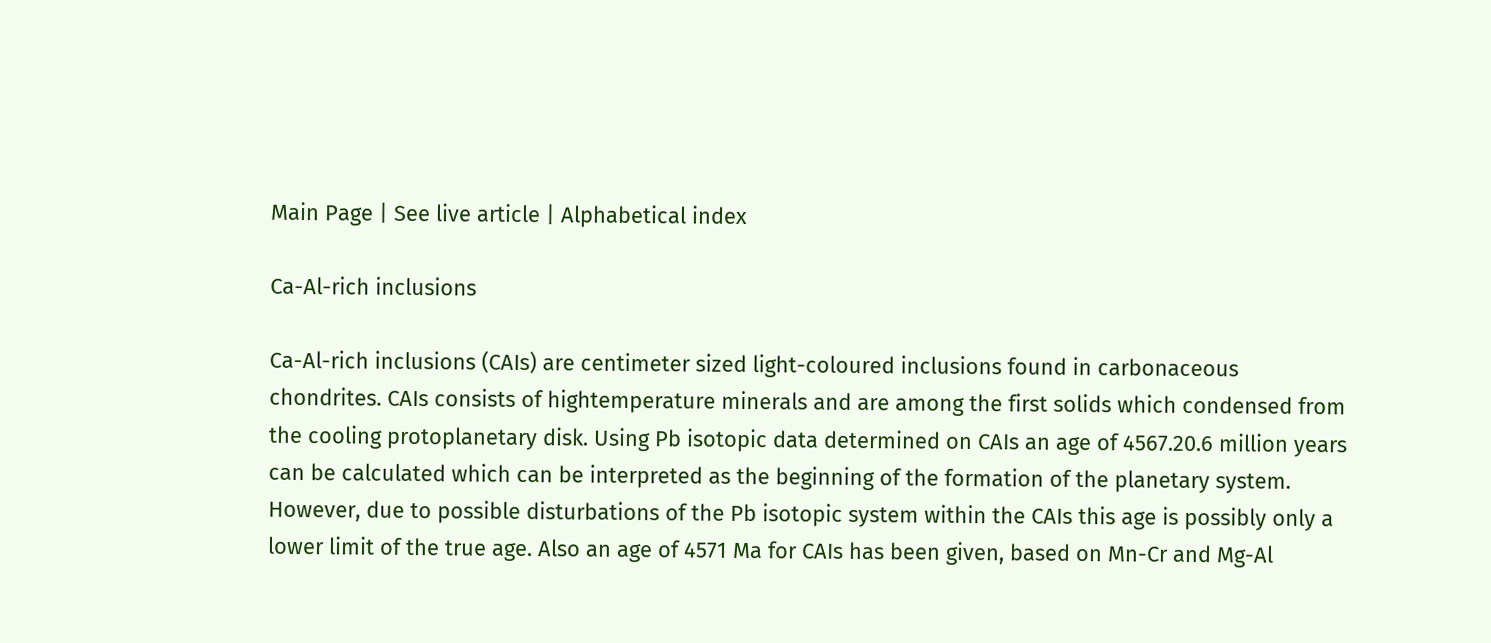Main Page | See live article | Alphabetical index

Ca-Al-rich inclusions

Ca-Al-rich inclusions (CAIs) are centimeter sized light-coloured inclusions found in carbonaceous chondrites. CAIs consists of hightemperature minerals and are among the first solids which condensed from the cooling protoplanetary disk. Using Pb isotopic data determined on CAIs an age of 4567.20.6 million years can be calculated which can be interpreted as the beginning of the formation of the planetary system. However, due to possible disturbations of the Pb isotopic system within the CAIs this age is possibly only a lower limit of the true age. Also an age of 4571 Ma for CAIs has been given, based on Mn-Cr and Mg-Al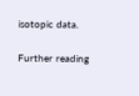isotopic data.

Further reading